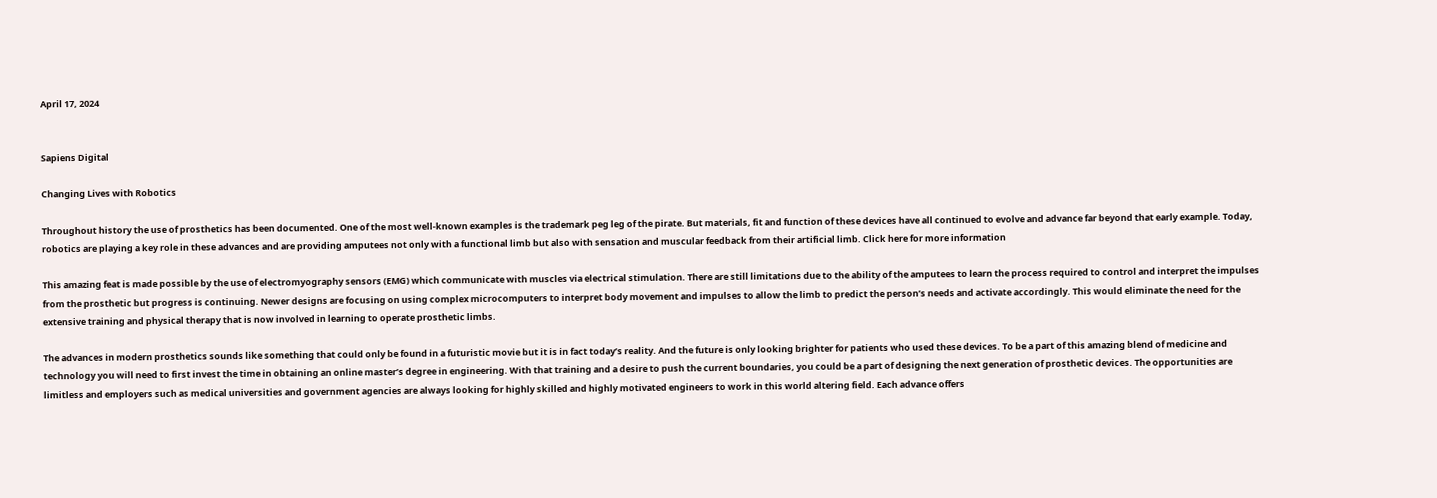April 17, 2024


Sapiens Digital

Changing Lives with Robotics

Throughout history the use of prosthetics has been documented. One of the most well-known examples is the trademark peg leg of the pirate. But materials, fit and function of these devices have all continued to evolve and advance far beyond that early example. Today, robotics are playing a key role in these advances and are providing amputees not only with a functional limb but also with sensation and muscular feedback from their artificial limb. Click here for more information

This amazing feat is made possible by the use of electromyography sensors (EMG) which communicate with muscles via electrical stimulation. There are still limitations due to the ability of the amputees to learn the process required to control and interpret the impulses from the prosthetic but progress is continuing. Newer designs are focusing on using complex microcomputers to interpret body movement and impulses to allow the limb to predict the person’s needs and activate accordingly. This would eliminate the need for the extensive training and physical therapy that is now involved in learning to operate prosthetic limbs.

The advances in modern prosthetics sounds like something that could only be found in a futuristic movie but it is in fact today’s reality. And the future is only looking brighter for patients who used these devices. To be a part of this amazing blend of medicine and technology you will need to first invest the time in obtaining an online master’s degree in engineering. With that training and a desire to push the current boundaries, you could be a part of designing the next generation of prosthetic devices. The opportunities are limitless and employers such as medical universities and government agencies are always looking for highly skilled and highly motivated engineers to work in this world altering field. Each advance offers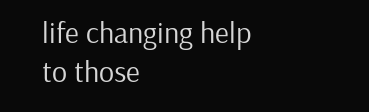life changing help to those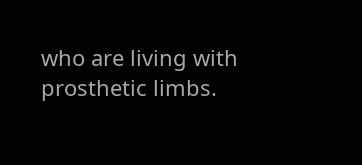who are living with prosthetic limbs.